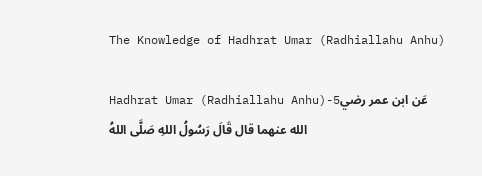The Knowledge of Hadhrat Umar (Radhiallahu Anhu)

Hadhrat Umar (Radhiallahu Anhu)-5عَن ابن عمر رضي الله عنهما قال قَالَ رَسُولُ اللهِ صَلَّى اللهُ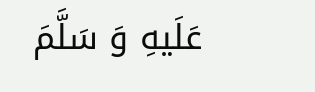عَلَيهِ وَ سَلَّمَ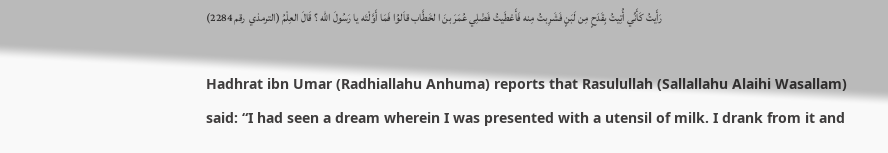رَأَيتُ كَأَنِّي أُتِيتُ بِقَدَحٍ مِن لَبَنٍ فَشَرِبتُ مِنه فَأَعْطَيتُ فَضْلِي عُمَرَ بنَ ا لخَطَّاب قاَلوُا فَمَا أَوَّلْتَه يا رَسُولَ الله ؟ قَالَ العِلْمُ (الترمذي  رقم 2284)

Hadhrat ibn Umar (Radhiallahu Anhuma) reports that Rasulullah (Sallallahu Alaihi Wasallam) said: “I had seen a dream wherein I was presented with a utensil of milk. I drank from it and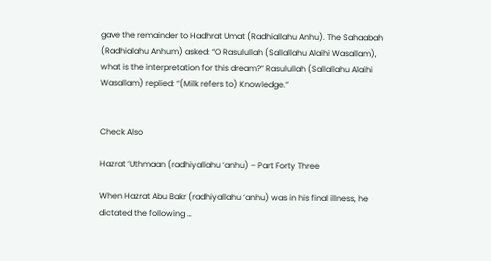gave the remainder to Hadhrat Umat (Radhiallahu Anhu). The Sahaabah (Radhialahu Anhum) asked: “O Rasulullah (Sallallahu Alaihi Wasallam), what is the interpretation for this dream?” Rasulullah (Sallallahu Alaihi Wasallam) replied: “(Milk refers to) Knowledge.”


Check Also

Hazrat ‘Uthmaan (radhiyallahu ‘anhu) – Part Forty Three

When Hazrat Abu Bakr (radhiyallahu ‘anhu) was in his final illness, he dictated the following …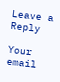Leave a Reply

Your email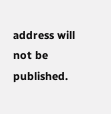address will not be published.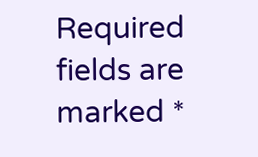Required fields are marked *